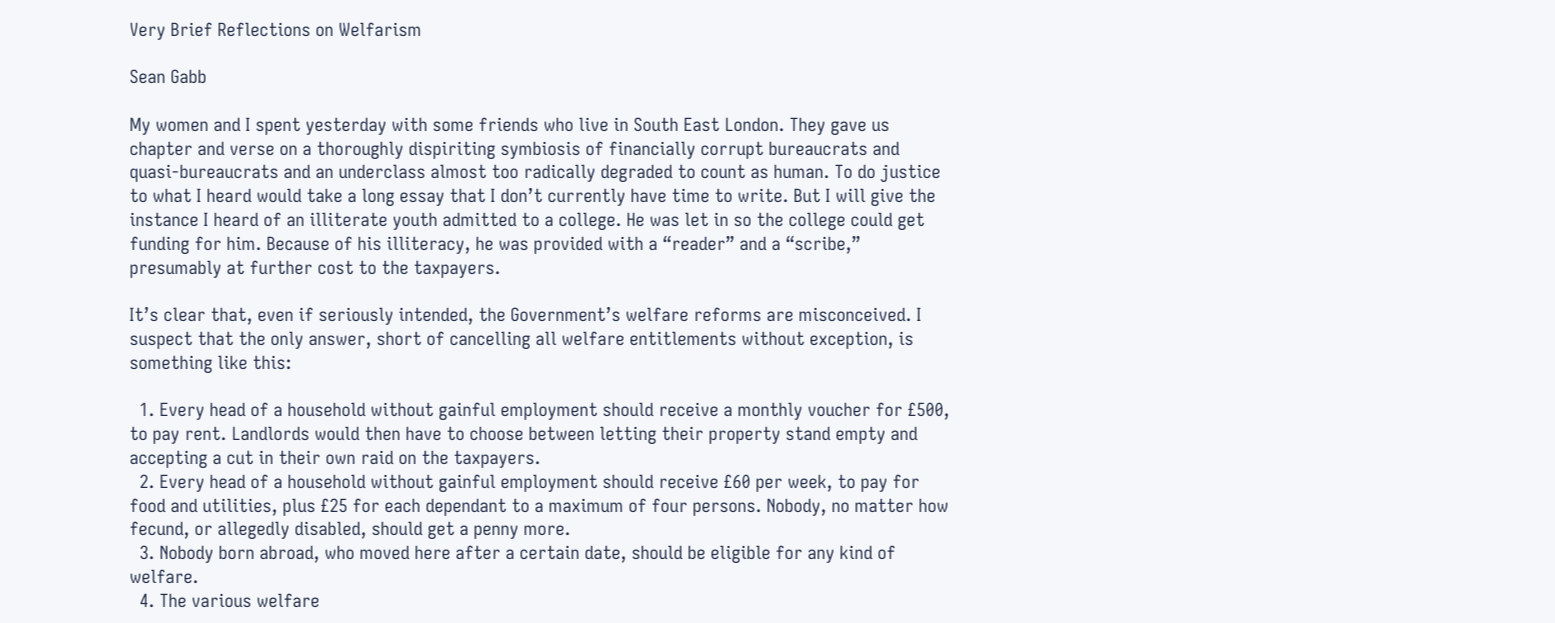Very Brief Reflections on Welfarism

Sean Gabb

My women and I spent yesterday with some friends who live in South East London. They gave us chapter and verse on a thoroughly dispiriting symbiosis of financially corrupt bureaucrats and quasi-bureaucrats and an underclass almost too radically degraded to count as human. To do justice to what I heard would take a long essay that I don’t currently have time to write. But I will give the instance I heard of an illiterate youth admitted to a college. He was let in so the college could get funding for him. Because of his illiteracy, he was provided with a “reader” and a “scribe,” presumably at further cost to the taxpayers.

It’s clear that, even if seriously intended, the Government’s welfare reforms are misconceived. I suspect that the only answer, short of cancelling all welfare entitlements without exception, is something like this:

  1. Every head of a household without gainful employment should receive a monthly voucher for £500, to pay rent. Landlords would then have to choose between letting their property stand empty and accepting a cut in their own raid on the taxpayers.
  2. Every head of a household without gainful employment should receive £60 per week, to pay for food and utilities, plus £25 for each dependant to a maximum of four persons. Nobody, no matter how fecund, or allegedly disabled, should get a penny more.
  3. Nobody born abroad, who moved here after a certain date, should be eligible for any kind of welfare.
  4. The various welfare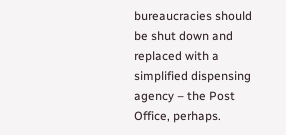bureaucracies should be shut down and replaced with a simplified dispensing agency – the Post Office, perhaps.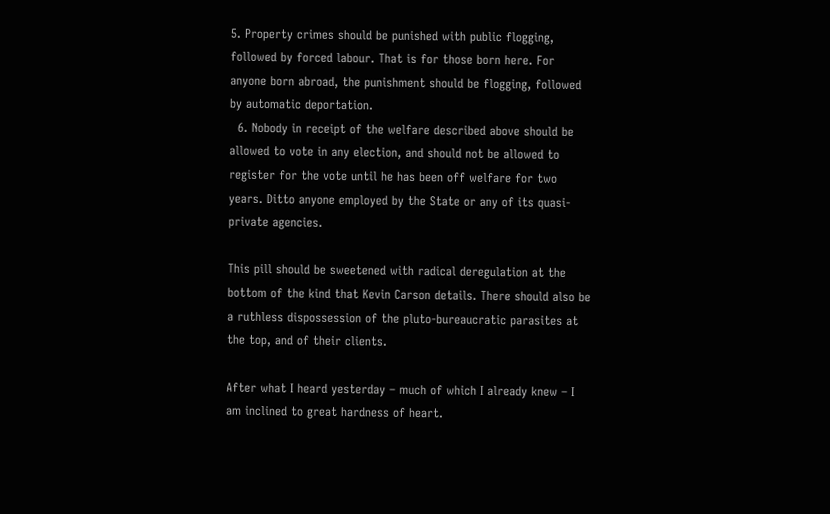5. Property crimes should be punished with public flogging, followed by forced labour. That is for those born here. For anyone born abroad, the punishment should be flogging, followed by automatic deportation.
  6. Nobody in receipt of the welfare described above should be allowed to vote in any election, and should not be allowed to register for the vote until he has been off welfare for two years. Ditto anyone employed by the State or any of its quasi-private agencies.

This pill should be sweetened with radical deregulation at the bottom of the kind that Kevin Carson details. There should also be a ruthless dispossession of the pluto-bureaucratic parasites at the top, and of their clients.

After what I heard yesterday – much of which I already knew – I am inclined to great hardness of heart.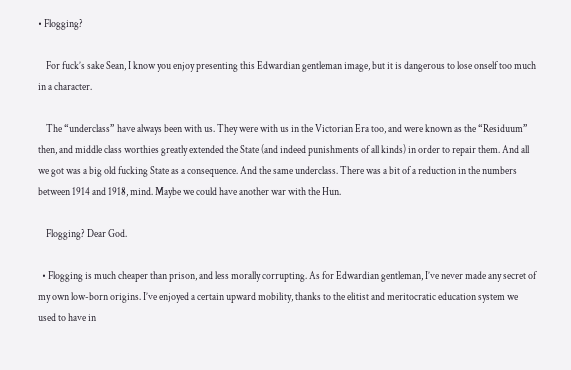• Flogging?

    For fuck’s sake Sean, I know you enjoy presenting this Edwardian gentleman image, but it is dangerous to lose onself too much in a character.

    The “underclass” have always been with us. They were with us in the Victorian Era too, and were known as the “Residuum” then, and middle class worthies greatly extended the State (and indeed punishments of all kinds) in order to repair them. And all we got was a big old fucking State as a consequence. And the same underclass. There was a bit of a reduction in the numbers between 1914 and 1918, mind. Maybe we could have another war with the Hun.

    Flogging? Dear God.

  • Flogging is much cheaper than prison, and less morally corrupting. As for Edwardian gentleman, I’ve never made any secret of my own low-born origins. I’ve enjoyed a certain upward mobility, thanks to the elitist and meritocratic education system we used to have in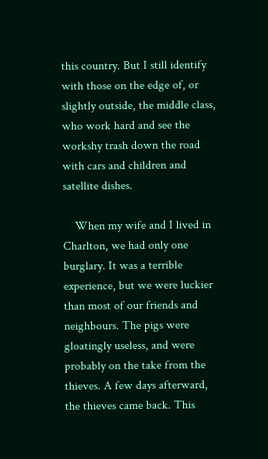this country. But I still identify with those on the edge of, or slightly outside, the middle class, who work hard and see the workshy trash down the road with cars and children and satellite dishes.

    When my wife and I lived in Charlton, we had only one burglary. It was a terrible experience, but we were luckier than most of our friends and neighbours. The pigs were gloatingly useless, and were probably on the take from the thieves. A few days afterward, the thieves came back. This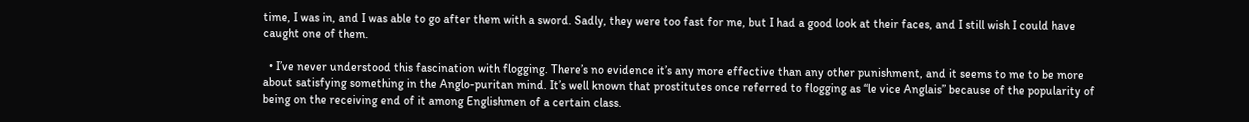time, I was in, and I was able to go after them with a sword. Sadly, they were too fast for me, but I had a good look at their faces, and I still wish I could have caught one of them.

  • I’ve never understood this fascination with flogging. There’s no evidence it’s any more effective than any other punishment, and it seems to me to be more about satisfying something in the Anglo-puritan mind. It’s well known that prostitutes once referred to flogging as “le vice Anglais” because of the popularity of being on the receiving end of it among Englishmen of a certain class.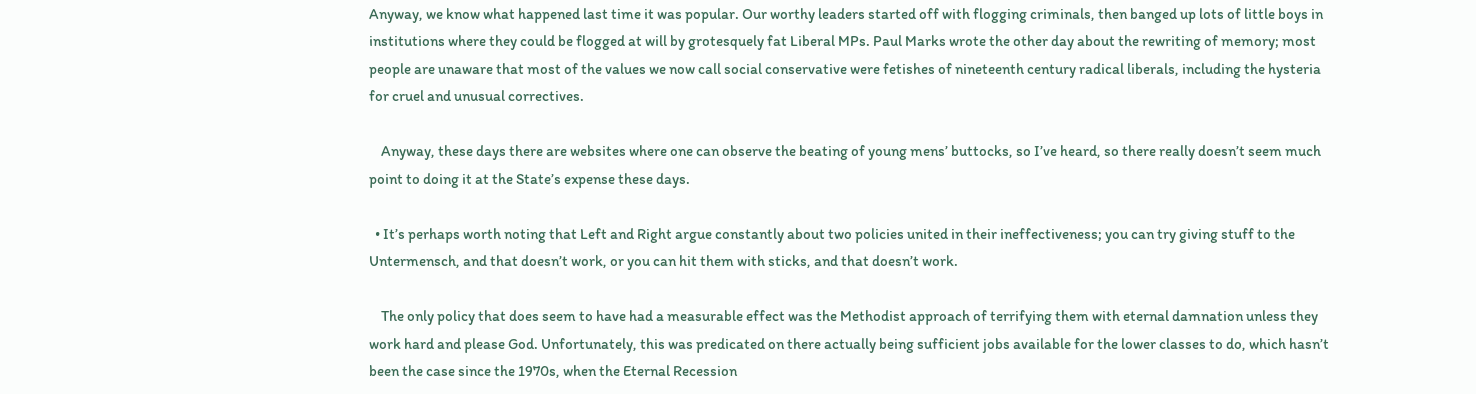Anyway, we know what happened last time it was popular. Our worthy leaders started off with flogging criminals, then banged up lots of little boys in institutions where they could be flogged at will by grotesquely fat Liberal MPs. Paul Marks wrote the other day about the rewriting of memory; most people are unaware that most of the values we now call social conservative were fetishes of nineteenth century radical liberals, including the hysteria for cruel and unusual correctives.

    Anyway, these days there are websites where one can observe the beating of young mens’ buttocks, so I’ve heard, so there really doesn’t seem much point to doing it at the State’s expense these days.

  • It’s perhaps worth noting that Left and Right argue constantly about two policies united in their ineffectiveness; you can try giving stuff to the Untermensch, and that doesn’t work, or you can hit them with sticks, and that doesn’t work.

    The only policy that does seem to have had a measurable effect was the Methodist approach of terrifying them with eternal damnation unless they work hard and please God. Unfortunately, this was predicated on there actually being sufficient jobs available for the lower classes to do, which hasn’t been the case since the 1970s, when the Eternal Recession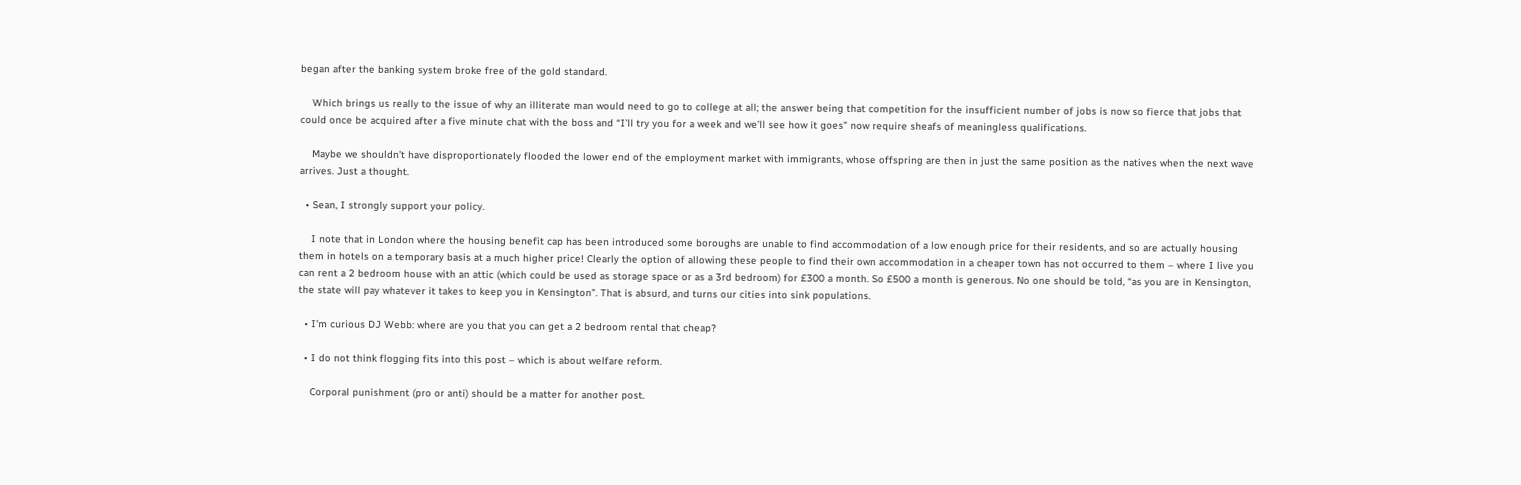began after the banking system broke free of the gold standard.

    Which brings us really to the issue of why an illiterate man would need to go to college at all; the answer being that competition for the insufficient number of jobs is now so fierce that jobs that could once be acquired after a five minute chat with the boss and “I’ll try you for a week and we’ll see how it goes” now require sheafs of meaningless qualifications.

    Maybe we shouldn’t have disproportionately flooded the lower end of the employment market with immigrants, whose offspring are then in just the same position as the natives when the next wave arrives. Just a thought.

  • Sean, I strongly support your policy.

    I note that in London where the housing benefit cap has been introduced some boroughs are unable to find accommodation of a low enough price for their residents, and so are actually housing them in hotels on a temporary basis at a much higher price! Clearly the option of allowing these people to find their own accommodation in a cheaper town has not occurred to them – where I live you can rent a 2 bedroom house with an attic (which could be used as storage space or as a 3rd bedroom) for £300 a month. So £500 a month is generous. No one should be told, “as you are in Kensington, the state will pay whatever it takes to keep you in Kensington”. That is absurd, and turns our cities into sink populations.

  • I’m curious DJ Webb: where are you that you can get a 2 bedroom rental that cheap?

  • I do not think flogging fits into this post – which is about welfare reform.

    Corporal punishment (pro or anti) should be a matter for another post.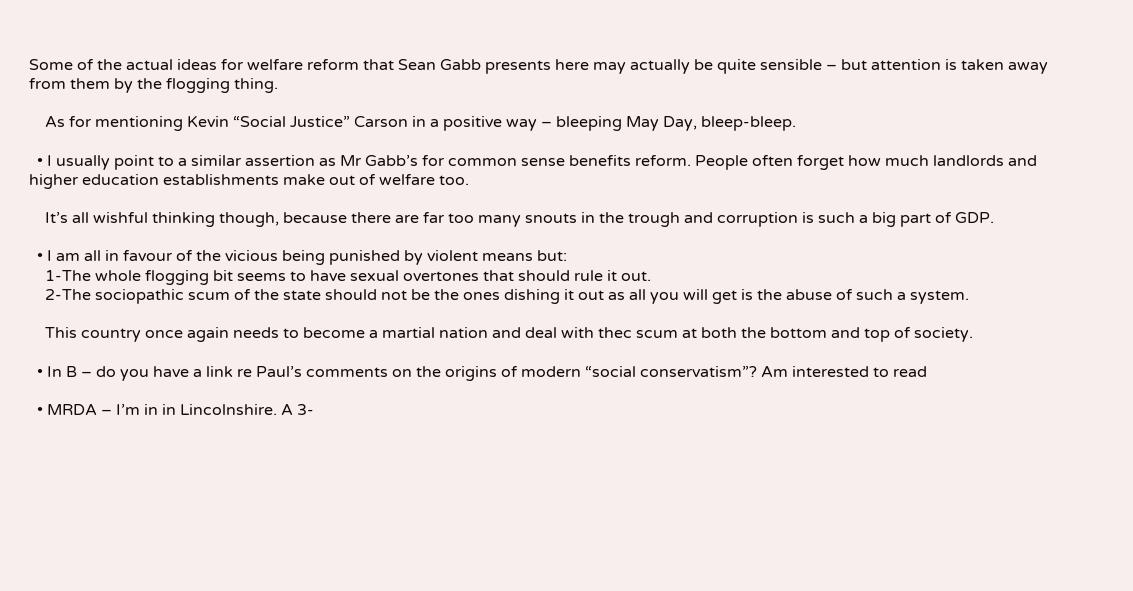Some of the actual ideas for welfare reform that Sean Gabb presents here may actually be quite sensible – but attention is taken away from them by the flogging thing.

    As for mentioning Kevin “Social Justice” Carson in a positive way – bleeping May Day, bleep-bleep.

  • I usually point to a similar assertion as Mr Gabb’s for common sense benefits reform. People often forget how much landlords and higher education establishments make out of welfare too.

    It’s all wishful thinking though, because there are far too many snouts in the trough and corruption is such a big part of GDP.

  • I am all in favour of the vicious being punished by violent means but:
    1-The whole flogging bit seems to have sexual overtones that should rule it out.
    2-The sociopathic scum of the state should not be the ones dishing it out as all you will get is the abuse of such a system.

    This country once again needs to become a martial nation and deal with thec scum at both the bottom and top of society.

  • In B – do you have a link re Paul’s comments on the origins of modern “social conservatism”? Am interested to read

  • MRDA – I’m in in Lincolnshire. A 3-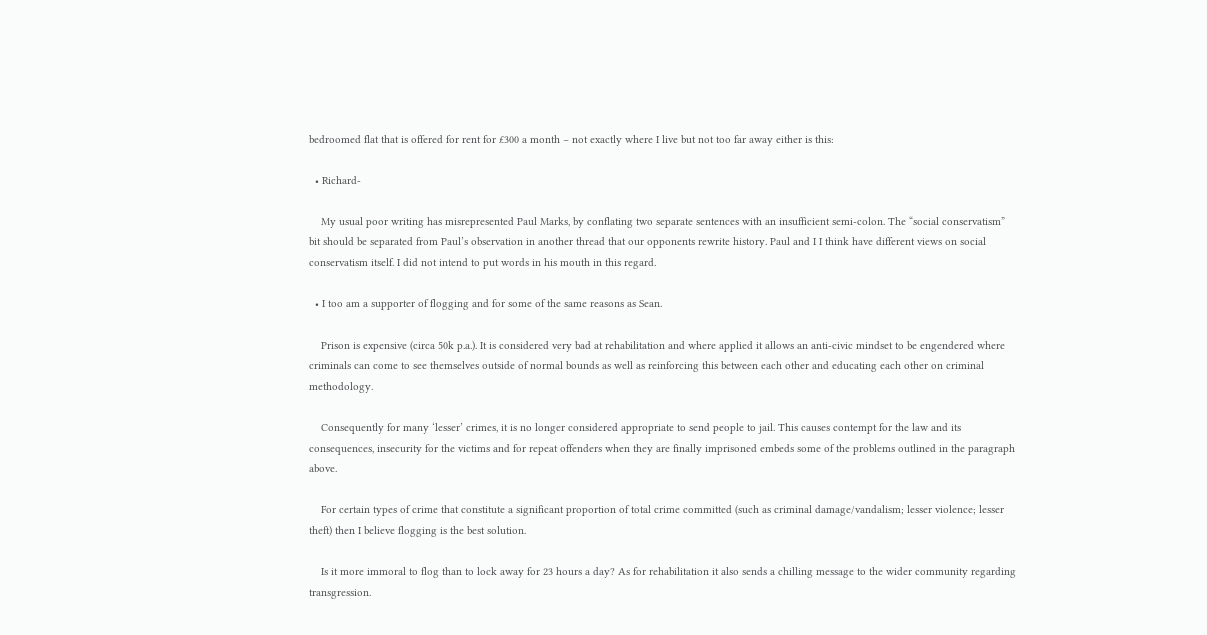bedroomed flat that is offered for rent for £300 a month – not exactly where I live but not too far away either is this:

  • Richard-

    My usual poor writing has misrepresented Paul Marks, by conflating two separate sentences with an insufficient semi-colon. The “social conservatism” bit should be separated from Paul’s observation in another thread that our opponents rewrite history. Paul and I I think have different views on social conservatism itself. I did not intend to put words in his mouth in this regard.

  • I too am a supporter of flogging and for some of the same reasons as Sean.

    Prison is expensive (circa 50k p.a.). It is considered very bad at rehabilitation and where applied it allows an anti-civic mindset to be engendered where criminals can come to see themselves outside of normal bounds as well as reinforcing this between each other and educating each other on criminal methodology.

    Consequently for many ‘lesser’ crimes, it is no longer considered appropriate to send people to jail. This causes contempt for the law and its consequences, insecurity for the victims and for repeat offenders when they are finally imprisoned embeds some of the problems outlined in the paragraph above.

    For certain types of crime that constitute a significant proportion of total crime committed (such as criminal damage/vandalism; lesser violence; lesser theft) then I believe flogging is the best solution.

    Is it more immoral to flog than to lock away for 23 hours a day? As for rehabilitation it also sends a chilling message to the wider community regarding transgression.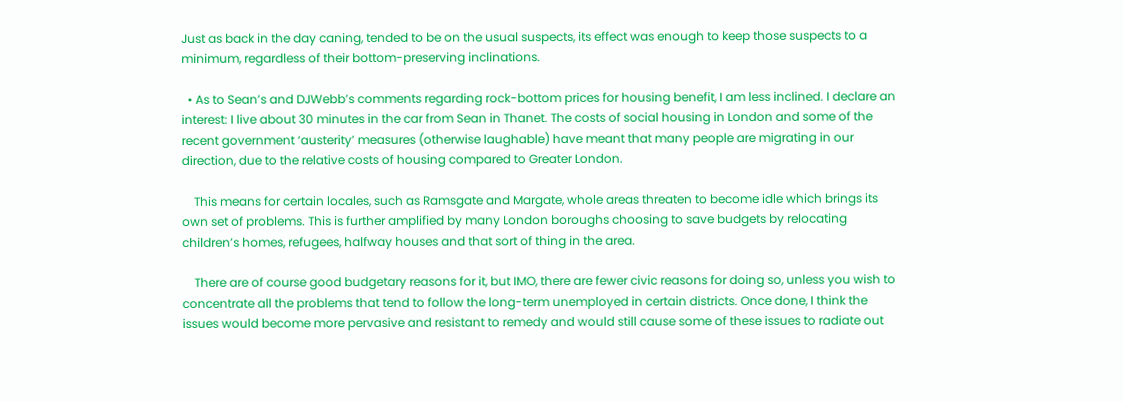Just as back in the day caning, tended to be on the usual suspects, its effect was enough to keep those suspects to a minimum, regardless of their bottom-preserving inclinations.

  • As to Sean’s and DJWebb’s comments regarding rock-bottom prices for housing benefit, I am less inclined. I declare an interest: I live about 30 minutes in the car from Sean in Thanet. The costs of social housing in London and some of the recent government ‘austerity’ measures (otherwise laughable) have meant that many people are migrating in our direction, due to the relative costs of housing compared to Greater London.

    This means for certain locales, such as Ramsgate and Margate, whole areas threaten to become idle which brings its own set of problems. This is further amplified by many London boroughs choosing to save budgets by relocating children’s homes, refugees, halfway houses and that sort of thing in the area.

    There are of course good budgetary reasons for it, but IMO, there are fewer civic reasons for doing so, unless you wish to concentrate all the problems that tend to follow the long-term unemployed in certain districts. Once done, I think the issues would become more pervasive and resistant to remedy and would still cause some of these issues to radiate out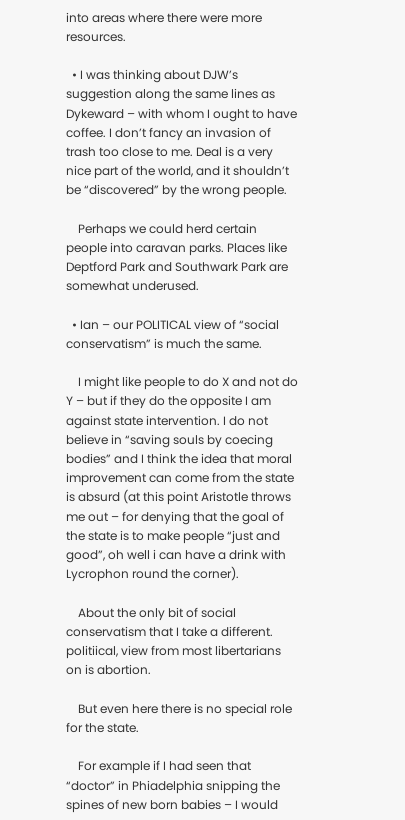into areas where there were more resources.

  • I was thinking about DJW’s suggestion along the same lines as Dykeward – with whom I ought to have coffee. I don’t fancy an invasion of trash too close to me. Deal is a very nice part of the world, and it shouldn’t be “discovered” by the wrong people.

    Perhaps we could herd certain people into caravan parks. Places like Deptford Park and Southwark Park are somewhat underused.

  • Ian – our POLITICAL view of “social conservatism” is much the same.

    I might like people to do X and not do Y – but if they do the opposite I am against state intervention. I do not believe in “saving souls by coecing bodies” and I think the idea that moral improvement can come from the state is absurd (at this point Aristotle throws me out – for denying that the goal of the state is to make people “just and good”, oh well i can have a drink with Lycrophon round the corner).

    About the only bit of social conservatism that I take a different. politiical, view from most libertarians on is abortion.

    But even here there is no special role for the state.

    For example if I had seen that “doctor” in Phiadelphia snipping the spines of new born babies – I would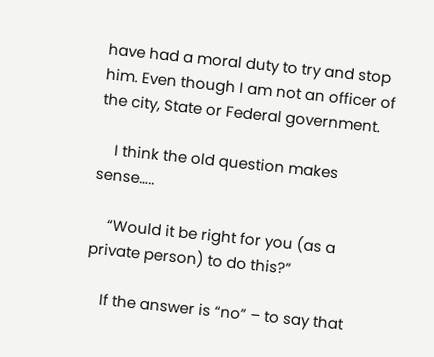have had a moral duty to try and stop him. Even though I am not an officer of the city, State or Federal government.

    I think the old question makes sense…..

    “Would it be right for you (as a private person) to do this?”

    If the answer is “no” – to say that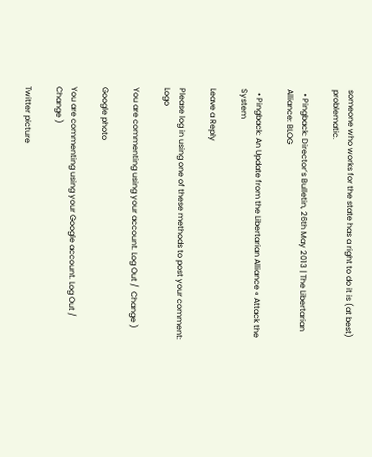someone who works for the state has a right to do it is (at best) problematic.

  • Pingback: Director’s Bulletin, 26th May 2013 | The Libertarian Alliance: BLOG

  • Pingback: An Update from the Libertarian Alliance « Attack the System

Leave a Reply

Please log in using one of these methods to post your comment: Logo

You are commenting using your account. Log Out /  Change )

Google photo

You are commenting using your Google account. Log Out /  Change )

Twitter picture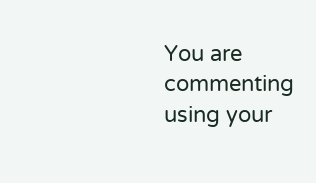You are commenting using your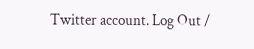Twitter account. Log Out /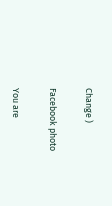Change )

Facebook photo

You are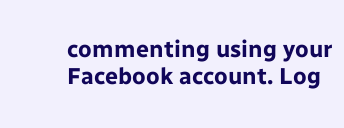commenting using your Facebook account. Log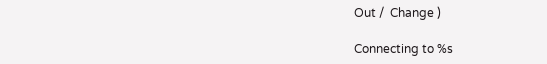Out /  Change )

Connecting to %s